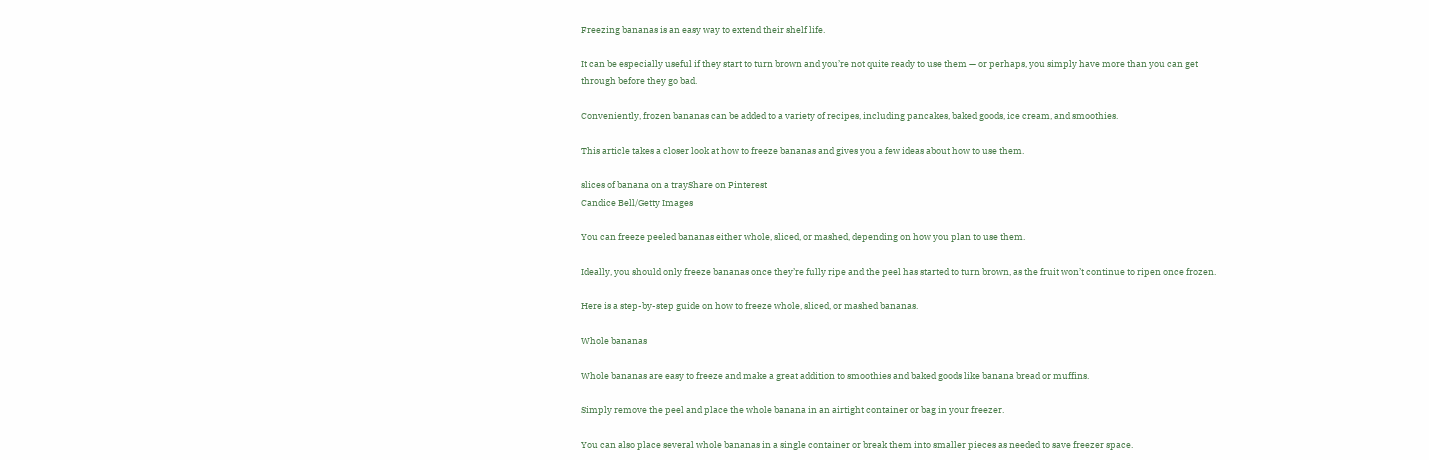Freezing bananas is an easy way to extend their shelf life.

It can be especially useful if they start to turn brown and you’re not quite ready to use them — or perhaps, you simply have more than you can get through before they go bad.

Conveniently, frozen bananas can be added to a variety of recipes, including pancakes, baked goods, ice cream, and smoothies.

This article takes a closer look at how to freeze bananas and gives you a few ideas about how to use them.

slices of banana on a trayShare on Pinterest
Candice Bell/Getty Images

You can freeze peeled bananas either whole, sliced, or mashed, depending on how you plan to use them.

Ideally, you should only freeze bananas once they’re fully ripe and the peel has started to turn brown, as the fruit won’t continue to ripen once frozen.

Here is a step-by-step guide on how to freeze whole, sliced, or mashed bananas.

Whole bananas

Whole bananas are easy to freeze and make a great addition to smoothies and baked goods like banana bread or muffins.

Simply remove the peel and place the whole banana in an airtight container or bag in your freezer.

You can also place several whole bananas in a single container or break them into smaller pieces as needed to save freezer space.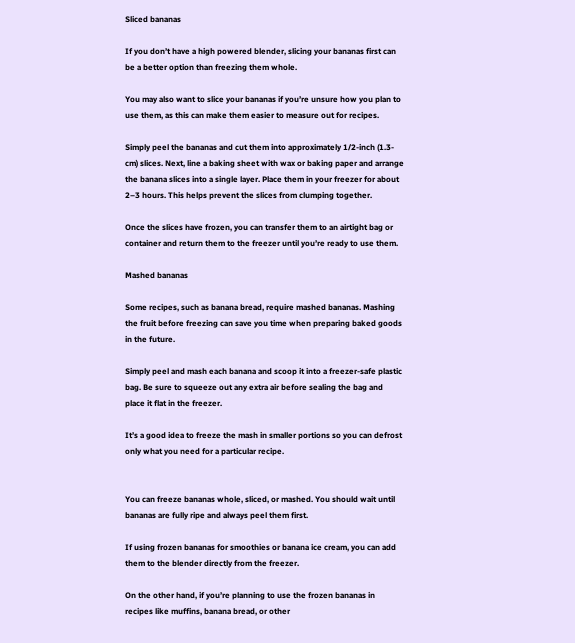Sliced bananas

If you don’t have a high powered blender, slicing your bananas first can be a better option than freezing them whole.

You may also want to slice your bananas if you’re unsure how you plan to use them, as this can make them easier to measure out for recipes.

Simply peel the bananas and cut them into approximately 1/2-inch (1.3-cm) slices. Next, line a baking sheet with wax or baking paper and arrange the banana slices into a single layer. Place them in your freezer for about 2–3 hours. This helps prevent the slices from clumping together.

Once the slices have frozen, you can transfer them to an airtight bag or container and return them to the freezer until you’re ready to use them.

Mashed bananas

Some recipes, such as banana bread, require mashed bananas. Mashing the fruit before freezing can save you time when preparing baked goods in the future.

Simply peel and mash each banana and scoop it into a freezer-safe plastic bag. Be sure to squeeze out any extra air before sealing the bag and place it flat in the freezer.

It’s a good idea to freeze the mash in smaller portions so you can defrost only what you need for a particular recipe.


You can freeze bananas whole, sliced, or mashed. You should wait until bananas are fully ripe and always peel them first.

If using frozen bananas for smoothies or banana ice cream, you can add them to the blender directly from the freezer.

On the other hand, if you’re planning to use the frozen bananas in recipes like muffins, banana bread, or other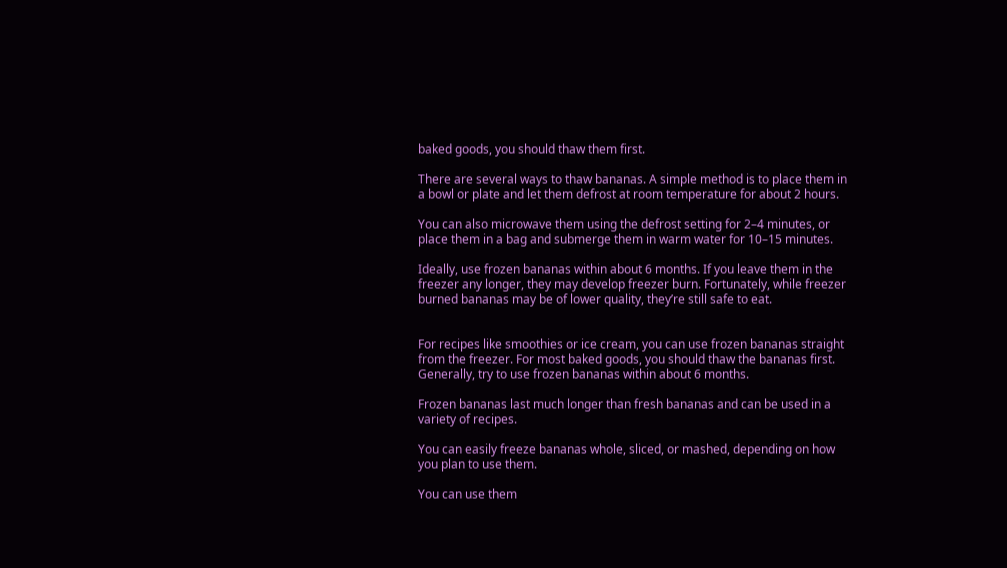baked goods, you should thaw them first.

There are several ways to thaw bananas. A simple method is to place them in a bowl or plate and let them defrost at room temperature for about 2 hours.

You can also microwave them using the defrost setting for 2–4 minutes, or place them in a bag and submerge them in warm water for 10–15 minutes.

Ideally, use frozen bananas within about 6 months. If you leave them in the freezer any longer, they may develop freezer burn. Fortunately, while freezer burned bananas may be of lower quality, they’re still safe to eat.


For recipes like smoothies or ice cream, you can use frozen bananas straight from the freezer. For most baked goods, you should thaw the bananas first. Generally, try to use frozen bananas within about 6 months.

Frozen bananas last much longer than fresh bananas and can be used in a variety of recipes.

You can easily freeze bananas whole, sliced, or mashed, depending on how you plan to use them.

You can use them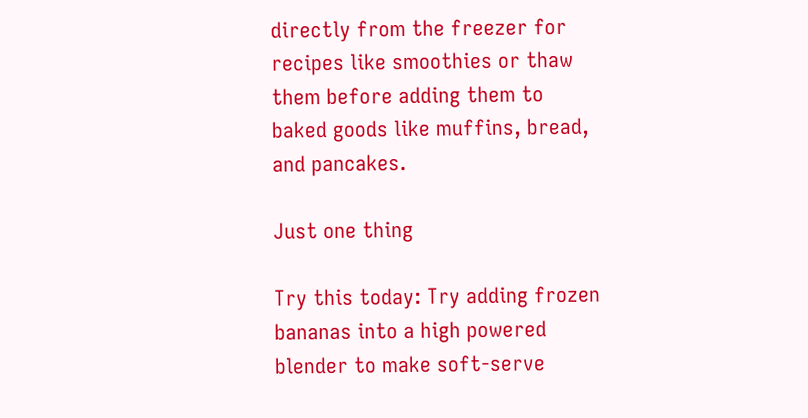directly from the freezer for recipes like smoothies or thaw them before adding them to baked goods like muffins, bread, and pancakes.

Just one thing

Try this today: Try adding frozen bananas into a high powered blender to make soft-serve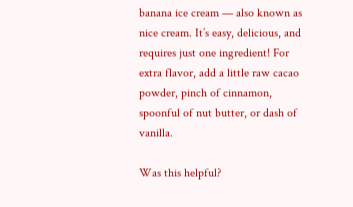banana ice cream — also known as nice cream. It’s easy, delicious, and requires just one ingredient! For extra flavor, add a little raw cacao powder, pinch of cinnamon, spoonful of nut butter, or dash of vanilla.

Was this helpful?